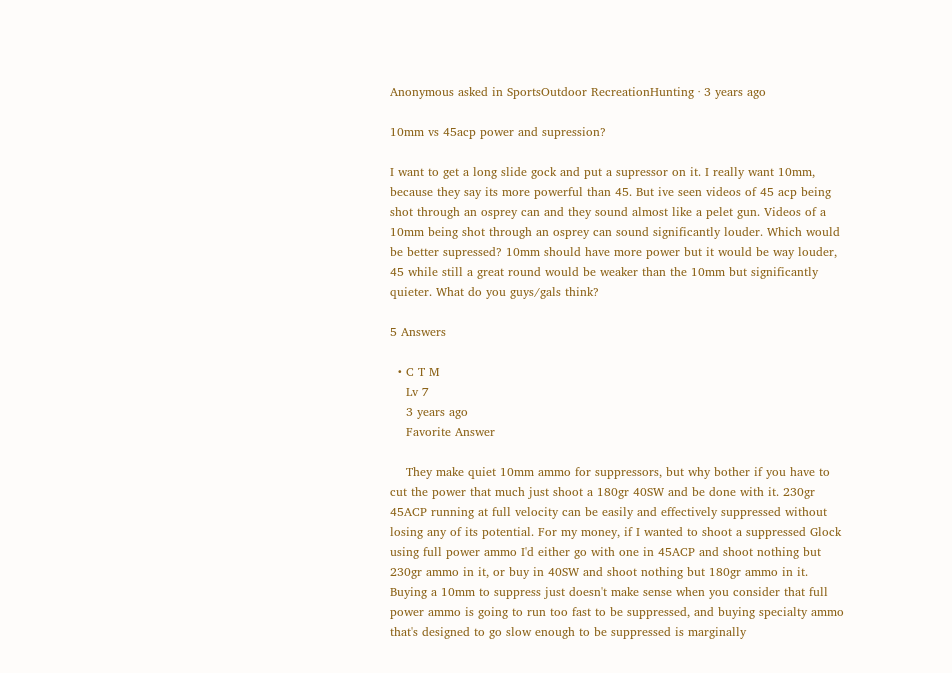Anonymous asked in SportsOutdoor RecreationHunting · 3 years ago

10mm vs 45acp power and supression?

I want to get a long slide gock and put a supressor on it. I really want 10mm, because they say its more powerful than 45. But ive seen videos of 45 acp being shot through an osprey can and they sound almost like a pelet gun. Videos of a 10mm being shot through an osprey can sound significantly louder. Which would be better supressed? 10mm should have more power but it would be way louder, 45 while still a great round would be weaker than the 10mm but significantly quieter. What do you guys/gals think?

5 Answers

  • C T M
    Lv 7
    3 years ago
    Favorite Answer

    They make quiet 10mm ammo for suppressors, but why bother if you have to cut the power that much just shoot a 180gr 40SW and be done with it. 230gr 45ACP running at full velocity can be easily and effectively suppressed without losing any of its potential. For my money, if I wanted to shoot a suppressed Glock using full power ammo I'd either go with one in 45ACP and shoot nothing but 230gr ammo in it, or buy in 40SW and shoot nothing but 180gr ammo in it. Buying a 10mm to suppress just doesn't make sense when you consider that full power ammo is going to run too fast to be suppressed, and buying specialty ammo that's designed to go slow enough to be suppressed is marginally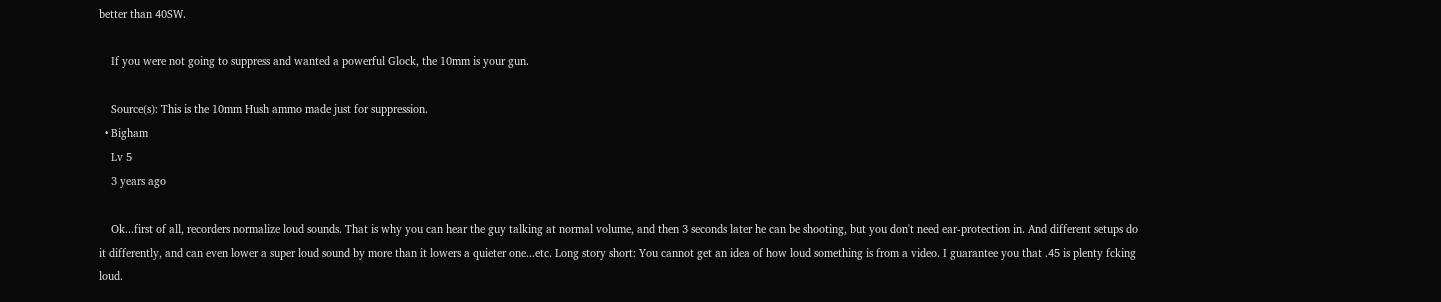better than 40SW.

    If you were not going to suppress and wanted a powerful Glock, the 10mm is your gun.

    Source(s): This is the 10mm Hush ammo made just for suppression.
  • Bigham
    Lv 5
    3 years ago

    Ok...first of all, recorders normalize loud sounds. That is why you can hear the guy talking at normal volume, and then 3 seconds later he can be shooting, but you don't need ear-protection in. And different setups do it differently, and can even lower a super loud sound by more than it lowers a quieter one...etc. Long story short: You cannot get an idea of how loud something is from a video. I guarantee you that .45 is plenty fcking loud.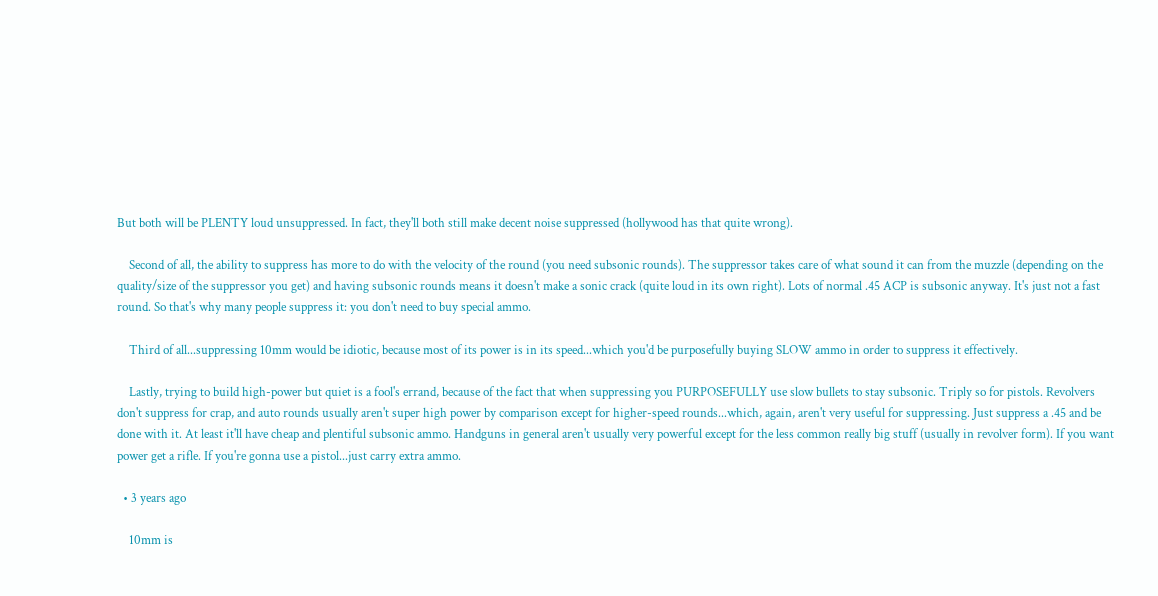But both will be PLENTY loud unsuppressed. In fact, they'll both still make decent noise suppressed (hollywood has that quite wrong).

    Second of all, the ability to suppress has more to do with the velocity of the round (you need subsonic rounds). The suppressor takes care of what sound it can from the muzzle (depending on the quality/size of the suppressor you get) and having subsonic rounds means it doesn't make a sonic crack (quite loud in its own right). Lots of normal .45 ACP is subsonic anyway. It's just not a fast round. So that's why many people suppress it: you don't need to buy special ammo.

    Third of all...suppressing 10mm would be idiotic, because most of its power is in its speed...which you'd be purposefully buying SLOW ammo in order to suppress it effectively.

    Lastly, trying to build high-power but quiet is a fool's errand, because of the fact that when suppressing you PURPOSEFULLY use slow bullets to stay subsonic. Triply so for pistols. Revolvers don't suppress for crap, and auto rounds usually aren't super high power by comparison except for higher-speed rounds...which, again, aren't very useful for suppressing. Just suppress a .45 and be done with it. At least it'll have cheap and plentiful subsonic ammo. Handguns in general aren't usually very powerful except for the less common really big stuff (usually in revolver form). If you want power get a rifle. If you're gonna use a pistol...just carry extra ammo.

  • 3 years ago

    10mm is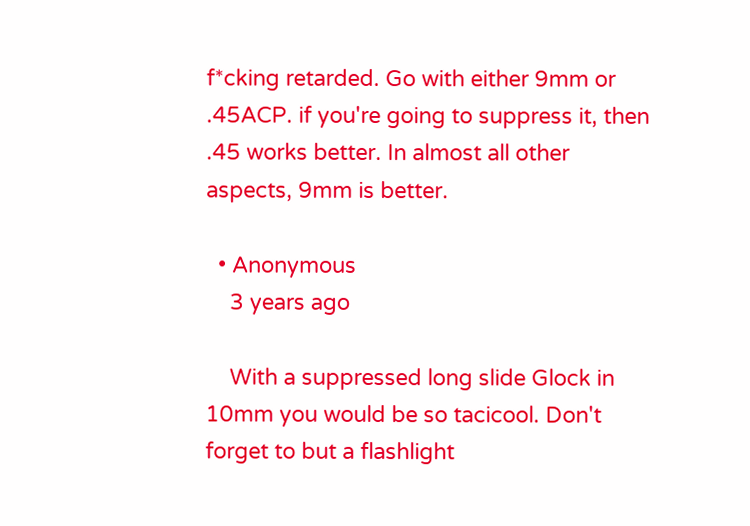f*cking retarded. Go with either 9mm or .45ACP. if you're going to suppress it, then .45 works better. In almost all other aspects, 9mm is better.

  • Anonymous
    3 years ago

    With a suppressed long slide Glock in 10mm you would be so tacicool. Don't forget to but a flashlight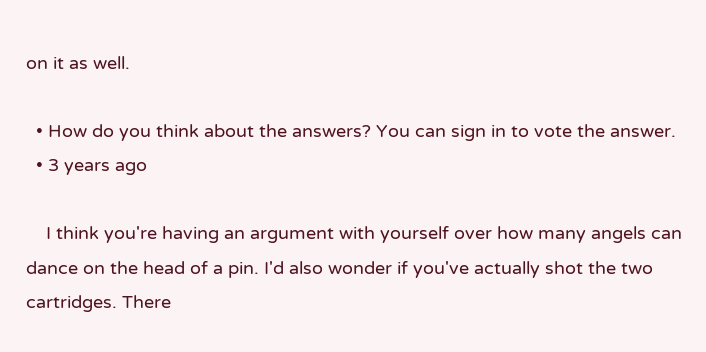on it as well.

  • How do you think about the answers? You can sign in to vote the answer.
  • 3 years ago

    I think you're having an argument with yourself over how many angels can dance on the head of a pin. I'd also wonder if you've actually shot the two cartridges. There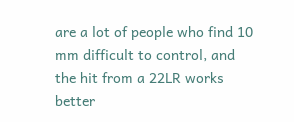are a lot of people who find 10 mm difficult to control, and the hit from a 22LR works better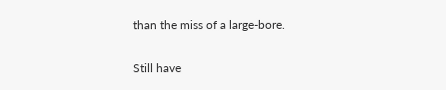than the miss of a large-bore.

Still have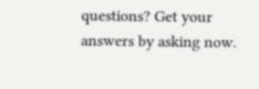questions? Get your answers by asking now.